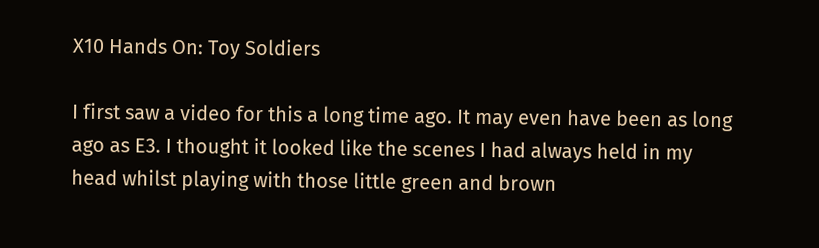X10 Hands On: Toy Soldiers

I first saw a video for this a long time ago. It may even have been as long ago as E3. I thought it looked like the scenes I had always held in my head whilst playing with those little green and brown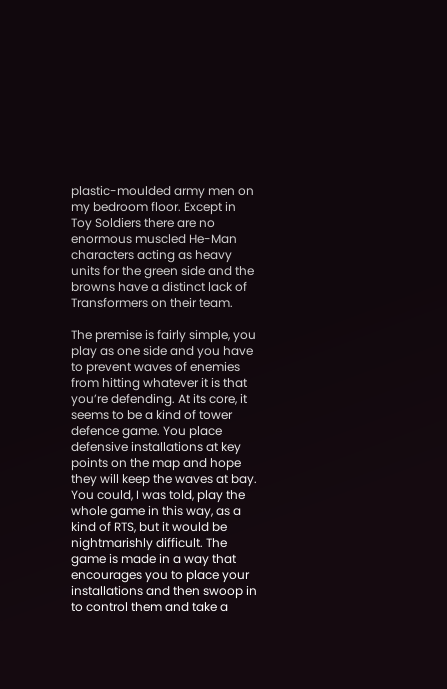plastic-moulded army men on my bedroom floor. Except in Toy Soldiers there are no enormous muscled He-Man characters acting as heavy units for the green side and the browns have a distinct lack of Transformers on their team.

The premise is fairly simple, you play as one side and you have to prevent waves of enemies from hitting whatever it is that you’re defending. At its core, it seems to be a kind of tower defence game. You place defensive installations at key points on the map and hope they will keep the waves at bay. You could, I was told, play the whole game in this way, as a kind of RTS, but it would be nightmarishly difficult. The game is made in a way that encourages you to place your installations and then swoop in to control them and take a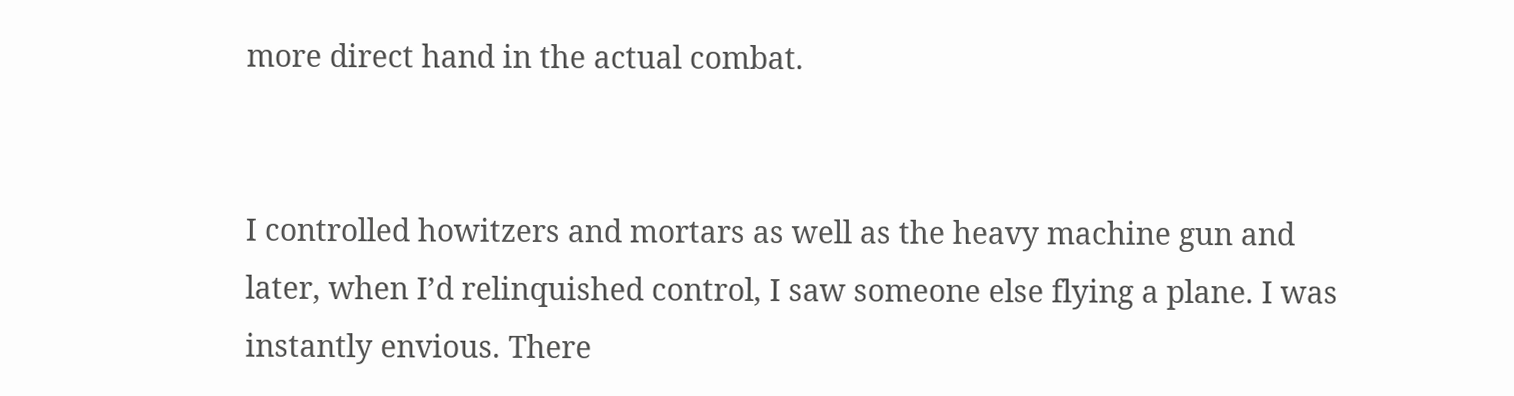more direct hand in the actual combat.


I controlled howitzers and mortars as well as the heavy machine gun and later, when I’d relinquished control, I saw someone else flying a plane. I was instantly envious. There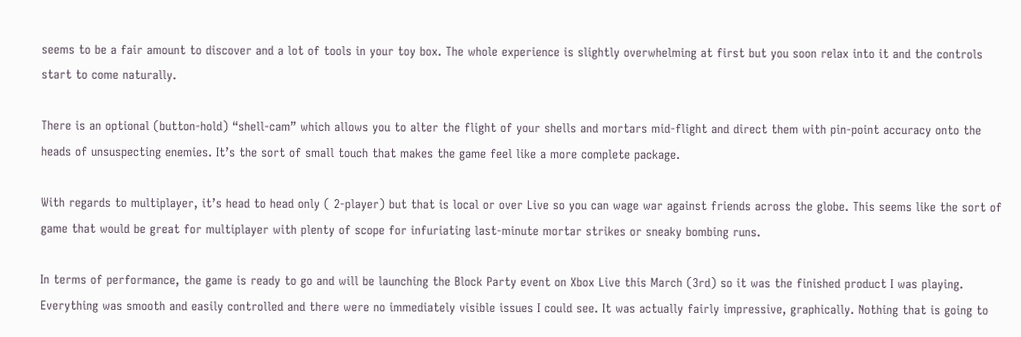seems to be a fair amount to discover and a lot of tools in your toy box. The whole experience is slightly overwhelming at first but you soon relax into it and the controls start to come naturally.

There is an optional (button-hold) “shell-cam” which allows you to alter the flight of your shells and mortars mid-flight and direct them with pin-point accuracy onto the heads of unsuspecting enemies. It’s the sort of small touch that makes the game feel like a more complete package.

With regards to multiplayer, it’s head to head only ( 2-player) but that is local or over Live so you can wage war against friends across the globe. This seems like the sort of game that would be great for multiplayer with plenty of scope for infuriating last-minute mortar strikes or sneaky bombing runs.

In terms of performance, the game is ready to go and will be launching the Block Party event on Xbox Live this March (3rd) so it was the finished product I was playing. Everything was smooth and easily controlled and there were no immediately visible issues I could see. It was actually fairly impressive, graphically. Nothing that is going to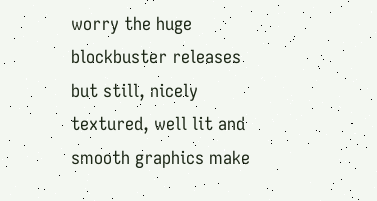worry the huge blockbuster releases but still, nicely textured, well lit and smooth graphics make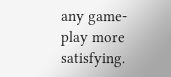any game-play more satisfying.